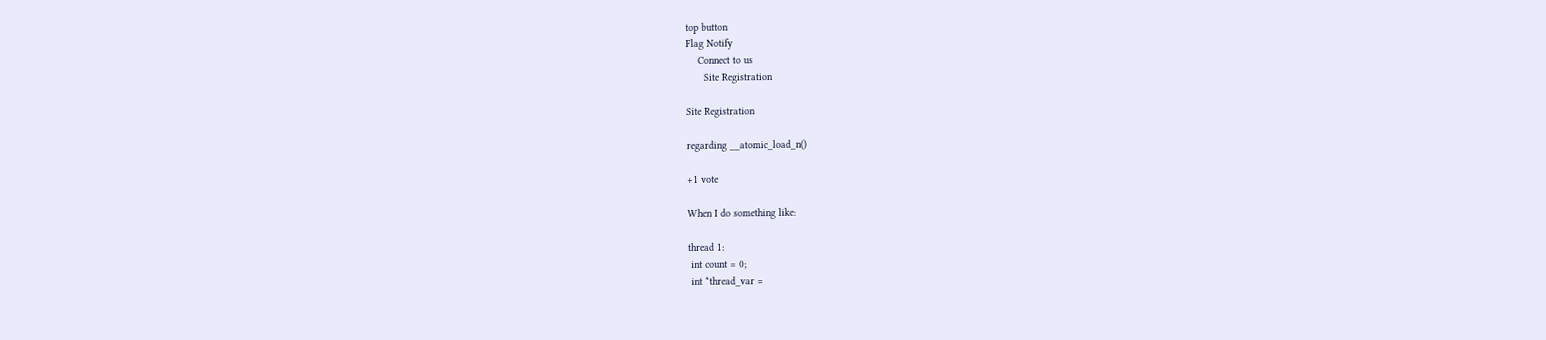top button
Flag Notify
    Connect to us
      Site Registration

Site Registration

regarding __atomic_load_n()

+1 vote

When I do something like:

thread 1:
 int count = 0;
 int *thread_var =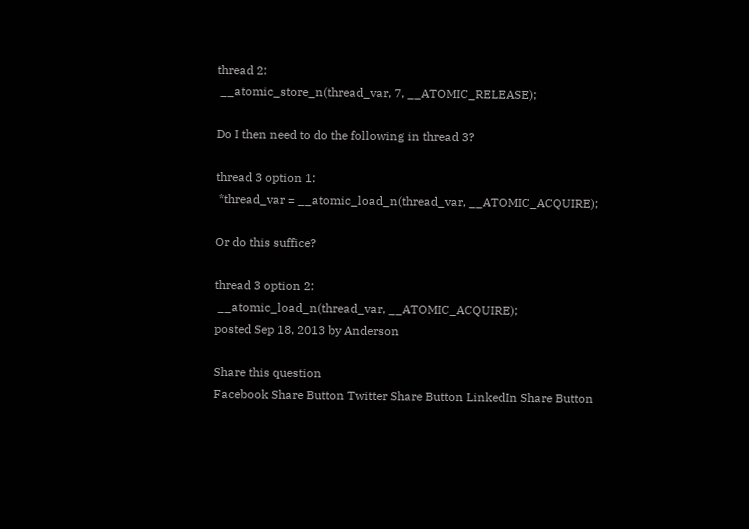thread 2:
 __atomic_store_n(thread_var, 7, __ATOMIC_RELEASE);

Do I then need to do the following in thread 3?

thread 3 option 1:
 *thread_var = __atomic_load_n(thread_var, __ATOMIC_ACQUIRE);

Or do this suffice?

thread 3 option 2:
 __atomic_load_n(thread_var, __ATOMIC_ACQUIRE);
posted Sep 18, 2013 by Anderson

Share this question
Facebook Share Button Twitter Share Button LinkedIn Share Button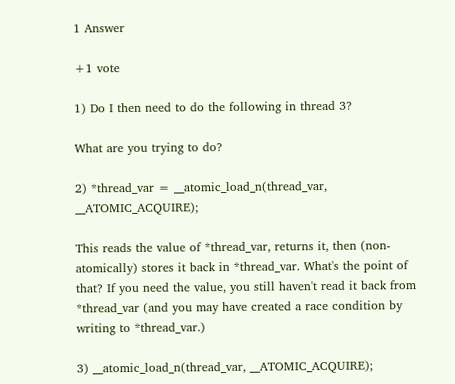1 Answer

+1 vote

1) Do I then need to do the following in thread 3?

What are you trying to do?

2) *thread_var = __atomic_load_n(thread_var, __ATOMIC_ACQUIRE);

This reads the value of *thread_var, returns it, then (non-atomically) stores it back in *thread_var. What's the point of that? If you need the value, you still haven't read it back from *thread_var (and you may have created a race condition by writing to *thread_var.)

3) __atomic_load_n(thread_var, __ATOMIC_ACQUIRE);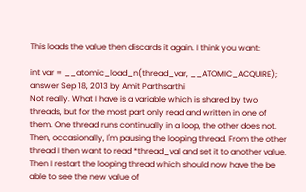This loads the value then discards it again. I think you want:

int var = __atomic_load_n(thread_var, __ATOMIC_ACQUIRE);
answer Sep 18, 2013 by Amit Parthsarthi
Not really. What I have is a variable which is shared by two threads, but for the most part only read and written in one of them. One thread runs continually in a loop, the other does not. Then, occasionally, I'm pausing the looping thread. From the other thread I then want to read *thread_val and set it to another value. Then I restart the looping thread which should now have the be able to see the new value of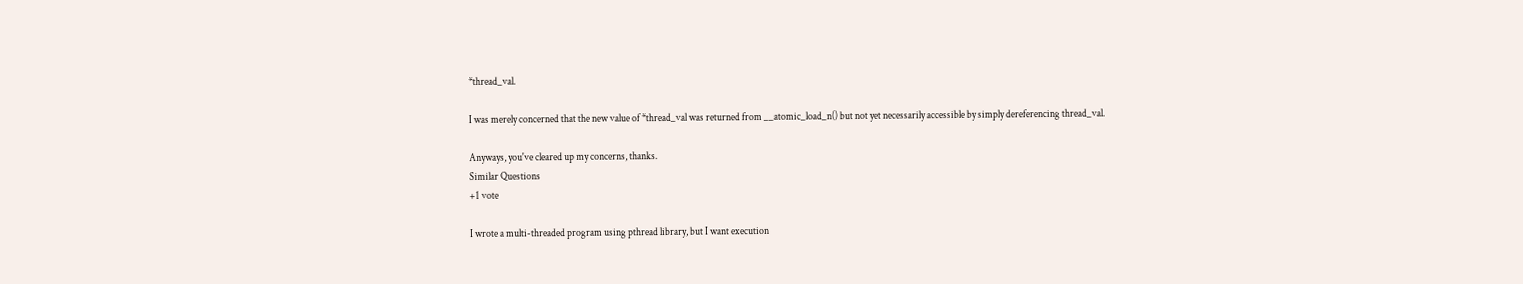*thread_val.

I was merely concerned that the new value of *thread_val was returned from __atomic_load_n() but not yet necessarily accessible by simply dereferencing thread_val.

Anyways, you've cleared up my concerns, thanks.
Similar Questions
+1 vote

I wrote a multi-threaded program using pthread library, but I want execution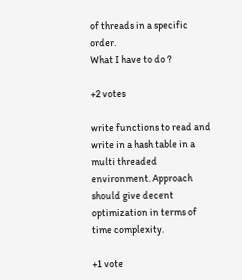of threads in a specific order.
What I have to do ?

+2 votes

write functions to read and write in a hash table in a multi threaded environment. Approach should give decent optimization in terms of time complexity.

+1 vote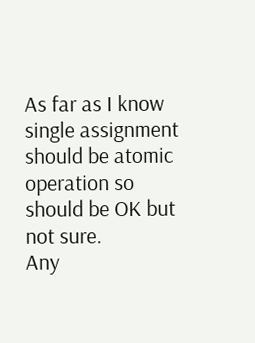As far as I know single assignment should be atomic operation so should be OK but not sure.
Any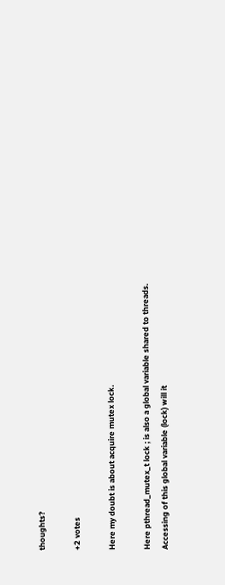thoughts?

+2 votes

Here my doubt is about acquire mutex lock.

Here pthread_mutex_t lock ; is also a global variable shared to threads. Accessing of this global variable (lock) will it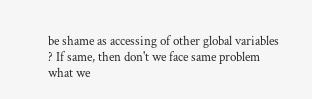be shame as accessing of other global variables ? If same, then don't we face same problem what we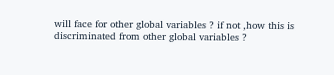will face for other global variables ? if not ,how this is discriminated from other global variables ?